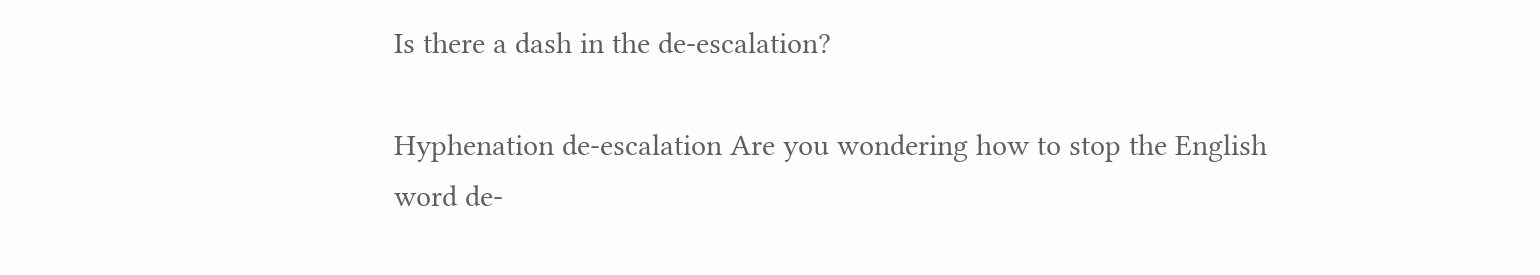Is there a dash in the de-escalation?

Hyphenation de-escalation Are you wondering how to stop the English word de-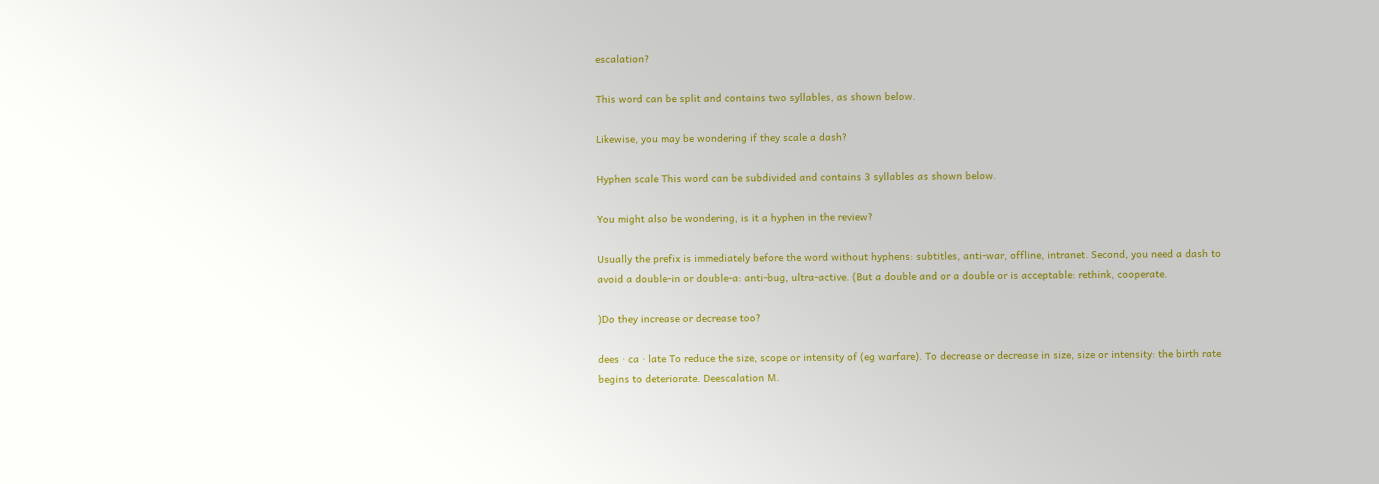escalation?

This word can be split and contains two syllables, as shown below.

Likewise, you may be wondering if they scale a dash?

Hyphen scale This word can be subdivided and contains 3 syllables as shown below.

You might also be wondering, is it a hyphen in the review?

Usually the prefix is immediately before the word without hyphens: subtitles, anti-war, offline, intranet. Second, you need a dash to avoid a double-in or double-a: anti-bug, ultra-active. (But a double and or a double or is acceptable: rethink, cooperate.

)Do they increase or decrease too?

dees · ca · late To reduce the size, scope or intensity of (eg warfare). To decrease or decrease in size, size or intensity: the birth rate begins to deteriorate. Deescalation M.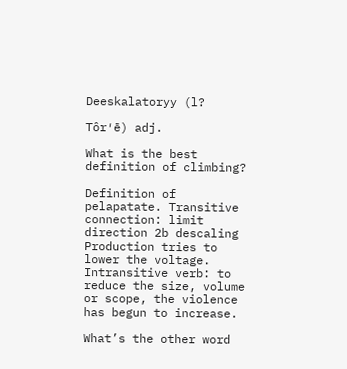Deeskalatoryy (l?

Tôr′ē) adj.

What is the best definition of climbing?

Definition of pelapatate. Transitive connection: limit direction 2b descaling Production tries to lower the voltage. Intransitive verb: to reduce the size, volume or scope, the violence has begun to increase.

What’s the other word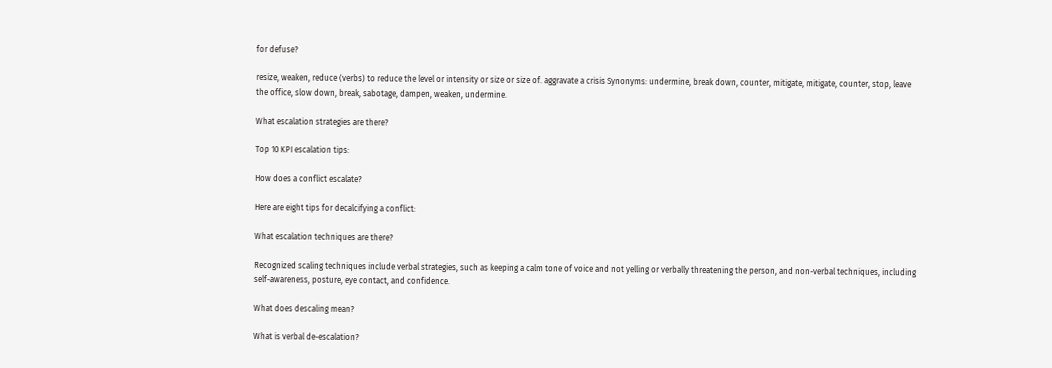for defuse?

resize, weaken, reduce (verbs) to reduce the level or intensity or size or size of. aggravate a crisis Synonyms: undermine, break down, counter, mitigate, mitigate, counter, stop, leave the office, slow down, break, sabotage, dampen, weaken, undermine.

What escalation strategies are there?

Top 10 KPI escalation tips:

How does a conflict escalate?

Here are eight tips for decalcifying a conflict:

What escalation techniques are there?

Recognized scaling techniques include verbal strategies, such as keeping a calm tone of voice and not yelling or verbally threatening the person, and non-verbal techniques, including self-awareness, posture, eye contact, and confidence.

What does descaling mean?

What is verbal de-escalation?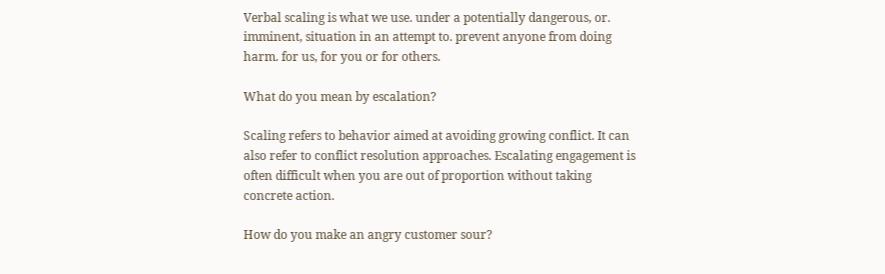Verbal scaling is what we use. under a potentially dangerous, or. imminent, situation in an attempt to. prevent anyone from doing harm. for us, for you or for others.

What do you mean by escalation?

Scaling refers to behavior aimed at avoiding growing conflict. It can also refer to conflict resolution approaches. Escalating engagement is often difficult when you are out of proportion without taking concrete action.

How do you make an angry customer sour?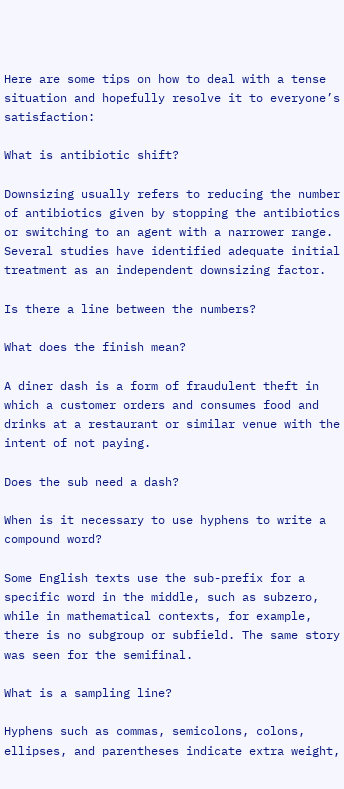Here are some tips on how to deal with a tense situation and hopefully resolve it to everyone’s satisfaction:

What is antibiotic shift?

Downsizing usually refers to reducing the number of antibiotics given by stopping the antibiotics or switching to an agent with a narrower range. Several studies have identified adequate initial treatment as an independent downsizing factor.

Is there a line between the numbers?

What does the finish mean?

A diner dash is a form of fraudulent theft in which a customer orders and consumes food and drinks at a restaurant or similar venue with the intent of not paying.

Does the sub need a dash?

When is it necessary to use hyphens to write a compound word?

Some English texts use the sub-prefix for a specific word in the middle, such as subzero, while in mathematical contexts, for example, there is no subgroup or subfield. The same story was seen for the semifinal.

What is a sampling line?

Hyphens such as commas, semicolons, colons, ellipses, and parentheses indicate extra weight,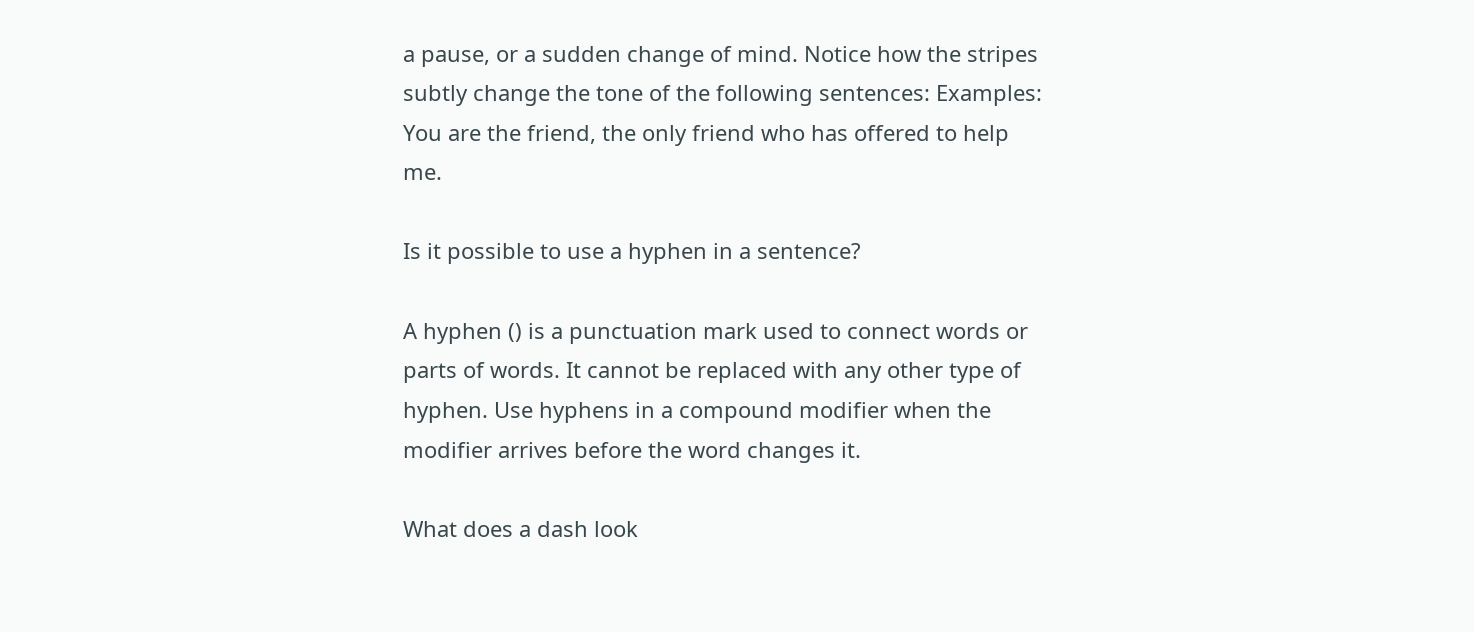a pause, or a sudden change of mind. Notice how the stripes subtly change the tone of the following sentences: Examples: You are the friend, the only friend who has offered to help me.

Is it possible to use a hyphen in a sentence?

A hyphen () is a punctuation mark used to connect words or parts of words. It cannot be replaced with any other type of hyphen. Use hyphens in a compound modifier when the modifier arrives before the word changes it.

What does a dash look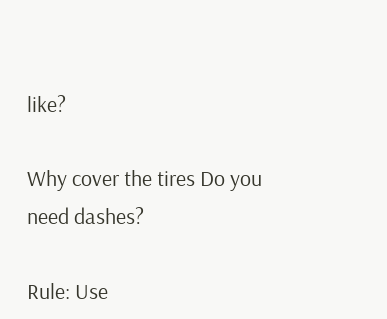like?

Why cover the tires Do you need dashes?

Rule: Use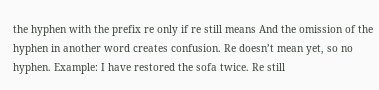the hyphen with the prefix re only if re still means And the omission of the hyphen in another word creates confusion. Re doesn’t mean yet, so no hyphen. Example: I have restored the sofa twice. Re still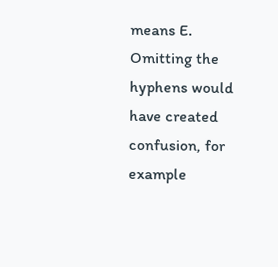means E. Omitting the hyphens would have created confusion, for example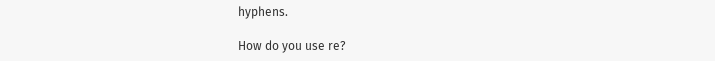hyphens.

How do you use re?